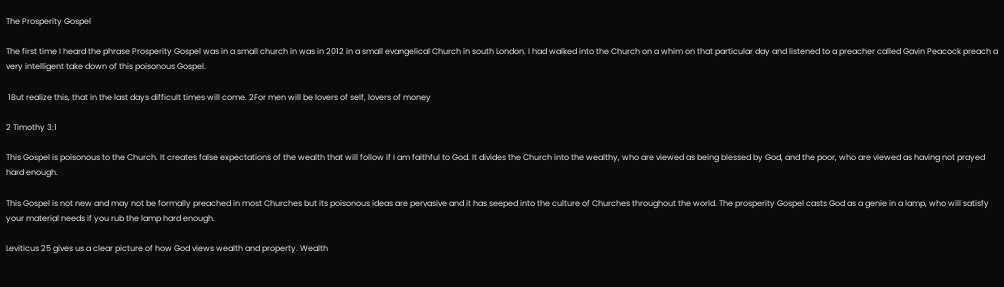The Prosperity Gospel

The first time I heard the phrase Prosperity Gospel was in a small church in was in 2012 in a small evangelical Church in south London. I had walked into the Church on a whim on that particular day and listened to a preacher called Gavin Peacock preach a very intelligent take down of this poisonous Gospel.

 1But realize this, that in the last days difficult times will come. 2For men will be lovers of self, lovers of money

2 Timothy 3:1

This Gospel is poisonous to the Church. It creates false expectations of the wealth that will follow if I am faithful to God. It divides the Church into the wealthy, who are viewed as being blessed by God, and the poor, who are viewed as having not prayed hard enough.

This Gospel is not new and may not be formally preached in most Churches but its poisonous ideas are pervasive and it has seeped into the culture of Churches throughout the world. The prosperity Gospel casts God as a genie in a lamp, who will satisfy your material needs if you rub the lamp hard enough.

Leviticus 25 gives us a clear picture of how God views wealth and property. Wealth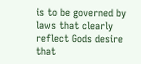is to be governed by laws that clearly reflect Gods desire that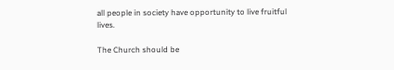all people in society have opportunity to live fruitful lives.

The Church should be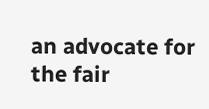an advocate for the fair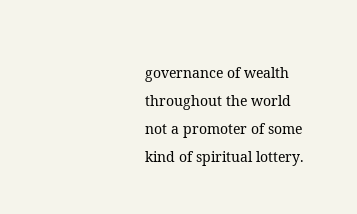governance of wealth throughout the world not a promoter of some kind of spiritual lottery.